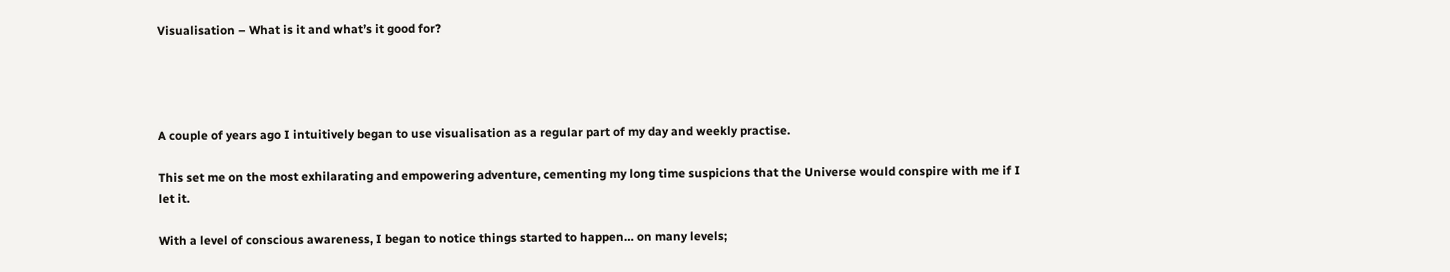Visualisation – What is it and what’s it good for?




A couple of years ago I intuitively began to use visualisation as a regular part of my day and weekly practise.

This set me on the most exhilarating and empowering adventure, cementing my long time suspicions that the Universe would conspire with me if I let it.

With a level of conscious awareness, I began to notice things started to happen… on many levels;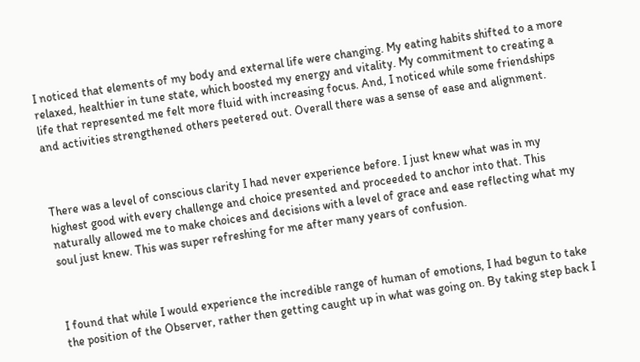I noticed that elements of my body and external life were changing. My eating habits shifted to a more relaxed, healthier in tune state, which boosted my energy and vitality. My commitment to creating a life that represented me felt more fluid with increasing focus. And, I noticed while some friendships and activities strengthened others peetered out. Overall there was a sense of ease and alignment.



There was a level of conscious clarity I had never experience before. I just knew what was in my highest good with every challenge and choice presented and proceeded to anchor into that. This naturally allowed me to make choices and decisions with a level of grace and ease reflecting what my soul just knew. This was super refreshing for me after many years of confusion.



I found that while I would experience the incredible range of human of emotions, I had begun to take the position of the Observer, rather then getting caught up in what was going on. By taking step back I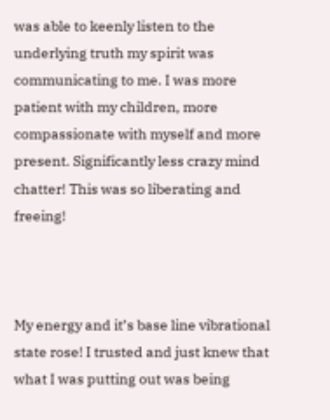was able to keenly listen to the underlying truth my spirit was communicating to me. I was more patient with my children, more compassionate with myself and more present. Significantly less crazy mind chatter! This was so liberating and freeing!



My energy and it’s base line vibrational state rose! I trusted and just knew that what I was putting out was being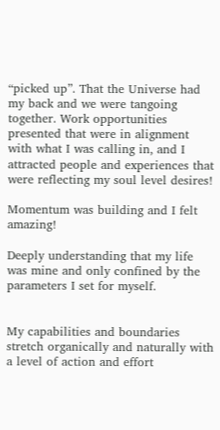“picked up”. That the Universe had my back and we were tangoing together. Work opportunities presented that were in alignment with what I was calling in, and I attracted people and experiences that were reflecting my soul level desires!

Momentum was building and I felt amazing!

Deeply understanding that my life was mine and only confined by the parameters I set for myself.


My capabilities and boundaries stretch organically and naturally with a level of action and effort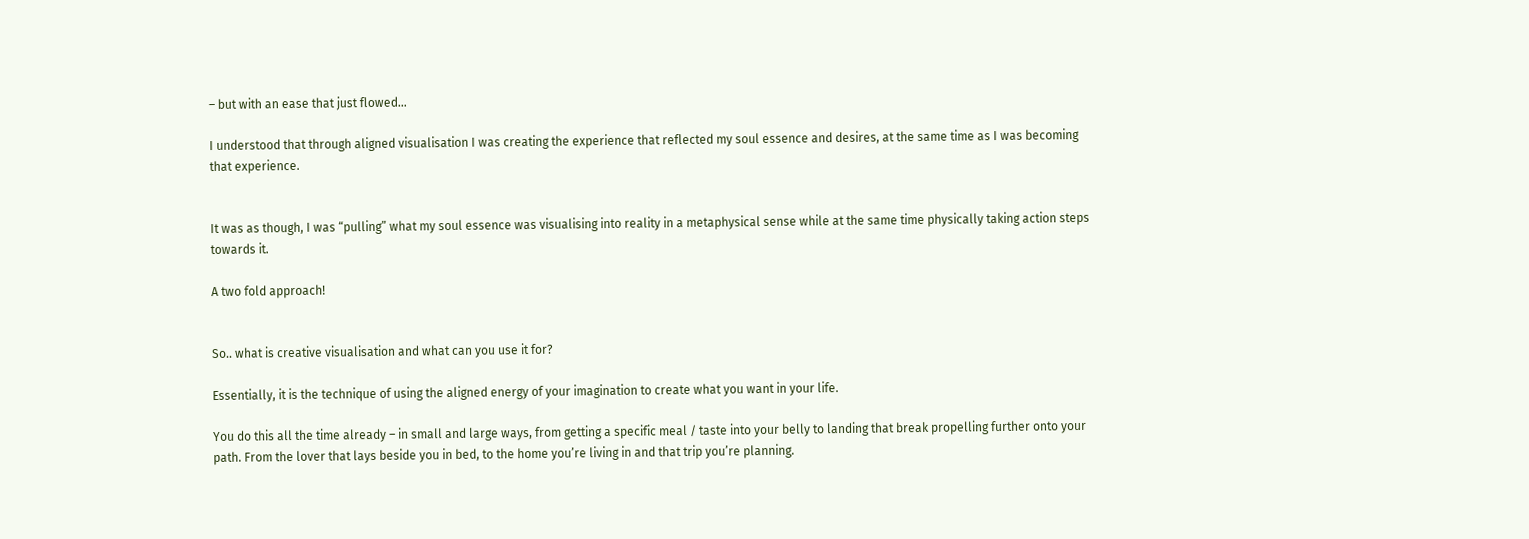– but with an ease that just flowed…

I understood that through aligned visualisation I was creating the experience that reflected my soul essence and desires, at the same time as I was becoming that experience.


It was as though, I was “pulling” what my soul essence was visualising into reality in a metaphysical sense while at the same time physically taking action steps towards it.

A two fold approach!


So.. what is creative visualisation and what can you use it for?

Essentially, it is the technique of using the aligned energy of your imagination to create what you want in your life.

You do this all the time already – in small and large ways, from getting a specific meal / taste into your belly to landing that break propelling further onto your path. From the lover that lays beside you in bed, to the home you’re living in and that trip you’re planning.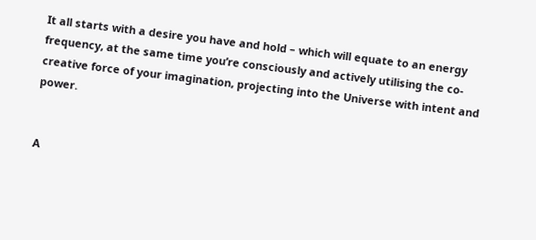It all starts with a desire you have and hold – which will equate to an energy frequency, at the same time you’re consciously and actively utilising the co-creative force of your imagination, projecting into the Universe with intent and power.


A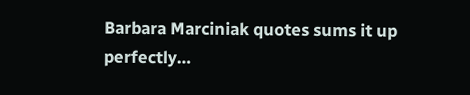Barbara Marciniak quotes sums it up perfectly…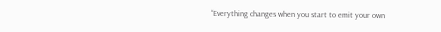“Everything changes when you start to emit your own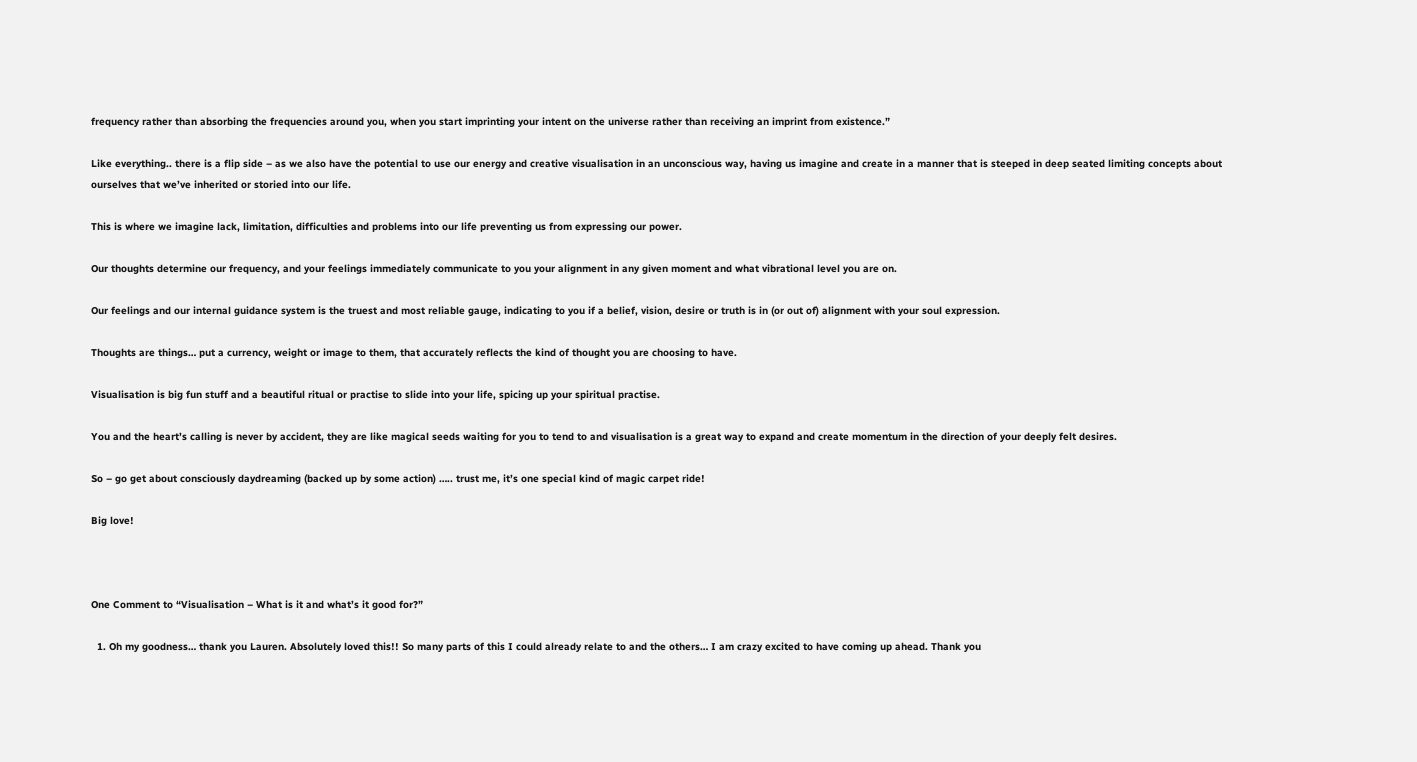frequency rather than absorbing the frequencies around you, when you start imprinting your intent on the universe rather than receiving an imprint from existence.”

Like everything.. there is a flip side – as we also have the potential to use our energy and creative visualisation in an unconscious way, having us imagine and create in a manner that is steeped in deep seated limiting concepts about ourselves that we’ve inherited or storied into our life.

This is where we imagine lack, limitation, difficulties and problems into our life preventing us from expressing our power.

Our thoughts determine our frequency, and your feelings immediately communicate to you your alignment in any given moment and what vibrational level you are on.

Our feelings and our internal guidance system is the truest and most reliable gauge, indicating to you if a belief, vision, desire or truth is in (or out of) alignment with your soul expression.

Thoughts are things… put a currency, weight or image to them, that accurately reflects the kind of thought you are choosing to have.

Visualisation is big fun stuff and a beautiful ritual or practise to slide into your life, spicing up your spiritual practise.

You and the heart’s calling is never by accident, they are like magical seeds waiting for you to tend to and visualisation is a great way to expand and create momentum in the direction of your deeply felt desires.

So – go get about consciously daydreaming (backed up by some action) ….. trust me, it’s one special kind of magic carpet ride!

Big love!



One Comment to “Visualisation – What is it and what’s it good for?”

  1. Oh my goodness… thank you Lauren. Absolutely loved this!! So many parts of this I could already relate to and the others… I am crazy excited to have coming up ahead. Thank you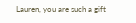Lauren, you are such a gift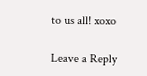to us all! xoxo

Leave a Reply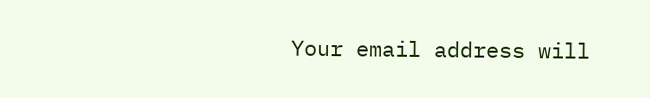Your email address will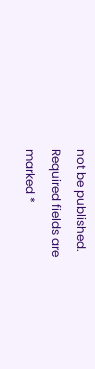not be published. Required fields are marked *